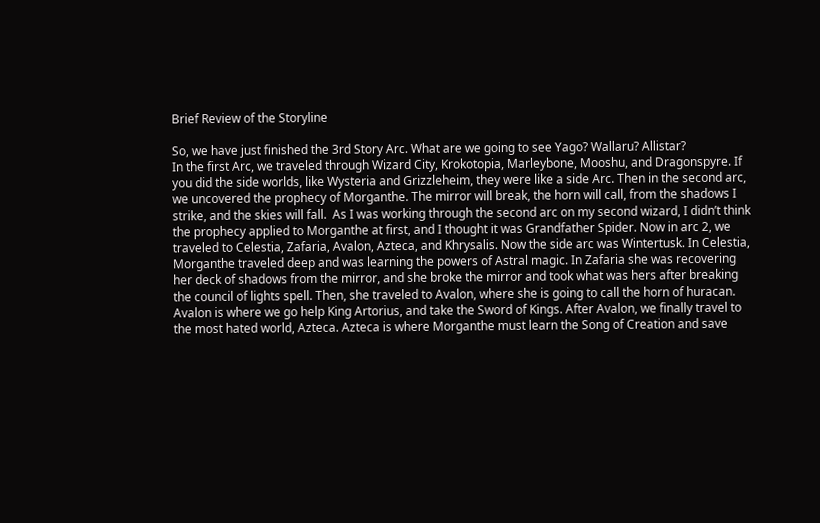Brief Review of the Storyline

So, we have just finished the 3rd Story Arc. What are we going to see Yago? Wallaru? Allistar?
In the first Arc, we traveled through Wizard City, Krokotopia, Marleybone, Mooshu, and Dragonspyre. If you did the side worlds, like Wysteria and Grizzleheim, they were like a side Arc. Then in the second arc, we uncovered the prophecy of Morganthe. The mirror will break, the horn will call, from the shadows I strike, and the skies will fall.  As I was working through the second arc on my second wizard, I didn’t think the prophecy applied to Morganthe at first, and I thought it was Grandfather Spider. Now in arc 2, we traveled to Celestia, Zafaria, Avalon, Azteca, and Khrysalis. Now the side arc was Wintertusk. In Celestia, Morganthe traveled deep and was learning the powers of Astral magic. In Zafaria she was recovering her deck of shadows from the mirror, and she broke the mirror and took what was hers after breaking the council of lights spell. Then, she traveled to Avalon, where she is going to call the horn of huracan. Avalon is where we go help King Artorius, and take the Sword of Kings. After Avalon, we finally travel to the most hated world, Azteca. Azteca is where Morganthe must learn the Song of Creation and save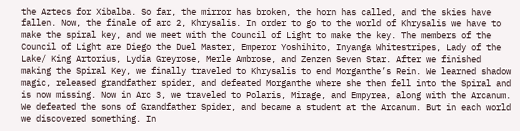the Aztecs for Xibalba. So far, the mirror has broken, the horn has called, and the skies have fallen. Now, the finale of arc 2, Khrysalis. In order to go to the world of Khrysalis we have to make the spiral key, and we meet with the Council of Light to make the key. The members of the Council of Light are Diego the Duel Master, Emperor Yoshihito, Inyanga Whitestripes, Lady of the Lake/ King Artorius, Lydia Greyrose, Merle Ambrose, and Zenzen Seven Star. After we finished making the Spiral Key, we finally traveled to Khrysalis to end Morganthe’s Rein. We learned shadow magic, released grandfather spider, and defeated Morganthe where she then fell into the Spiral and is now missing. Now in Arc 3, we traveled to Polaris, Mirage, and Empyrea, along with the Arcanum. We defeated the sons of Grandfather Spider, and became a student at the Arcanum. But in each world we discovered something. In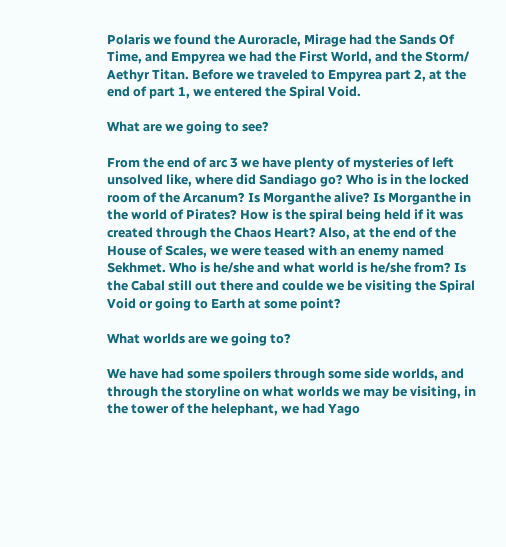Polaris we found the Auroracle, Mirage had the Sands Of Time, and Empyrea we had the First World, and the Storm/ Aethyr Titan. Before we traveled to Empyrea part 2, at the end of part 1, we entered the Spiral Void.

What are we going to see?

From the end of arc 3 we have plenty of mysteries of left unsolved like, where did Sandiago go? Who is in the locked room of the Arcanum? Is Morganthe alive? Is Morganthe in the world of Pirates? How is the spiral being held if it was created through the Chaos Heart? Also, at the end of the House of Scales, we were teased with an enemy named Sekhmet. Who is he/she and what world is he/she from? Is the Cabal still out there and coulde we be visiting the Spiral Void or going to Earth at some point?

What worlds are we going to?

We have had some spoilers through some side worlds, and through the storyline on what worlds we may be visiting, in the tower of the helephant, we had Yago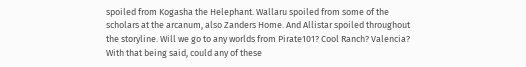spoiled from Kogasha the Helephant. Wallaru spoiled from some of the scholars at the arcanum, also Zanders Home. And Allistar spoiled throughout the storyline. Will we go to any worlds from Pirate101? Cool Ranch? Valencia? With that being said, could any of these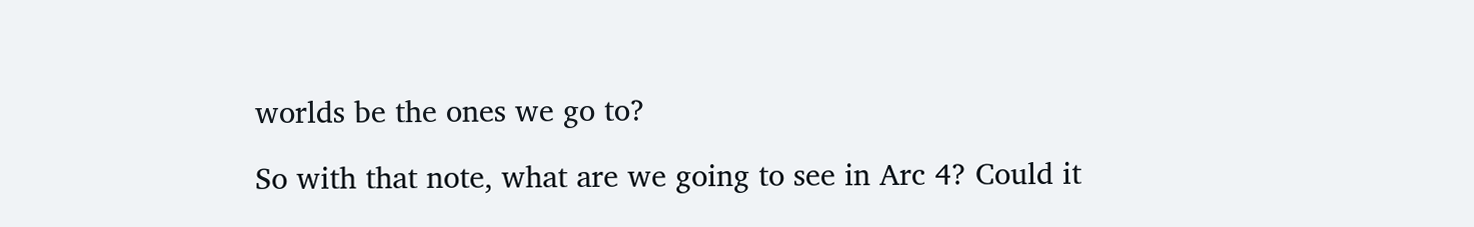worlds be the ones we go to?

So with that note, what are we going to see in Arc 4? Could it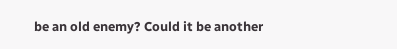be an old enemy? Could it be another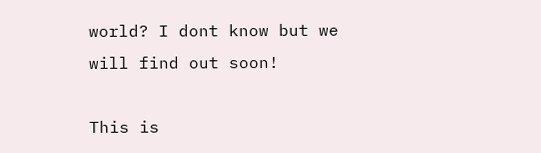world? I dont know but we will find out soon!

This is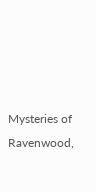Mysteries of Ravenwood,